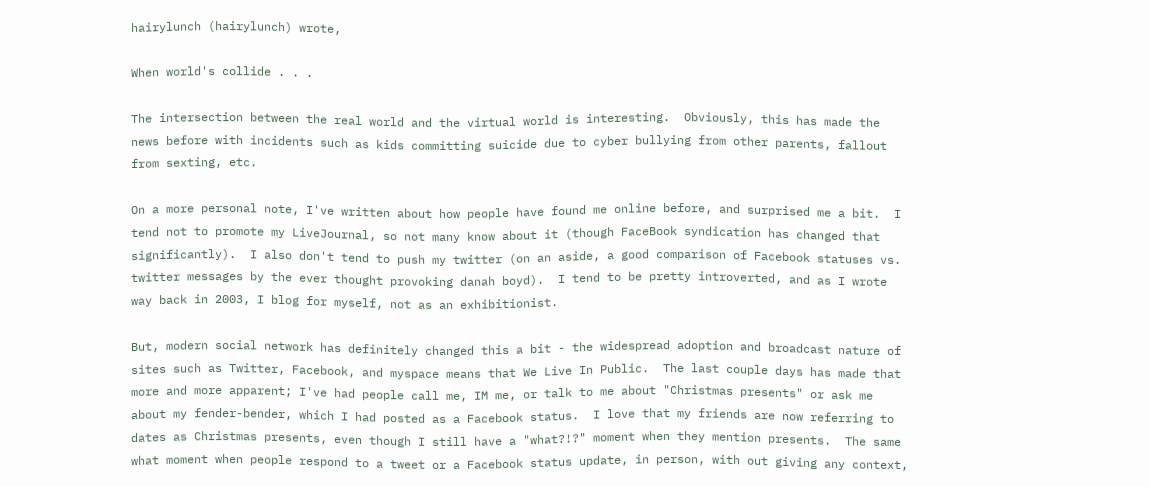hairylunch (hairylunch) wrote,

When world's collide . . .

The intersection between the real world and the virtual world is interesting.  Obviously, this has made the news before with incidents such as kids committing suicide due to cyber bullying from other parents, fallout from sexting, etc.

On a more personal note, I've written about how people have found me online before, and surprised me a bit.  I tend not to promote my LiveJournal, so not many know about it (though FaceBook syndication has changed that significantly).  I also don't tend to push my twitter (on an aside, a good comparison of Facebook statuses vs. twitter messages by the ever thought provoking danah boyd).  I tend to be pretty introverted, and as I wrote way back in 2003, I blog for myself, not as an exhibitionist.

But, modern social network has definitely changed this a bit - the widespread adoption and broadcast nature of sites such as Twitter, Facebook, and myspace means that We Live In Public.  The last couple days has made that more and more apparent; I've had people call me, IM me, or talk to me about "Christmas presents" or ask me about my fender-bender, which I had posted as a Facebook status.  I love that my friends are now referring to dates as Christmas presents, even though I still have a "what?!?" moment when they mention presents.  The same what moment when people respond to a tweet or a Facebook status update, in person, with out giving any context,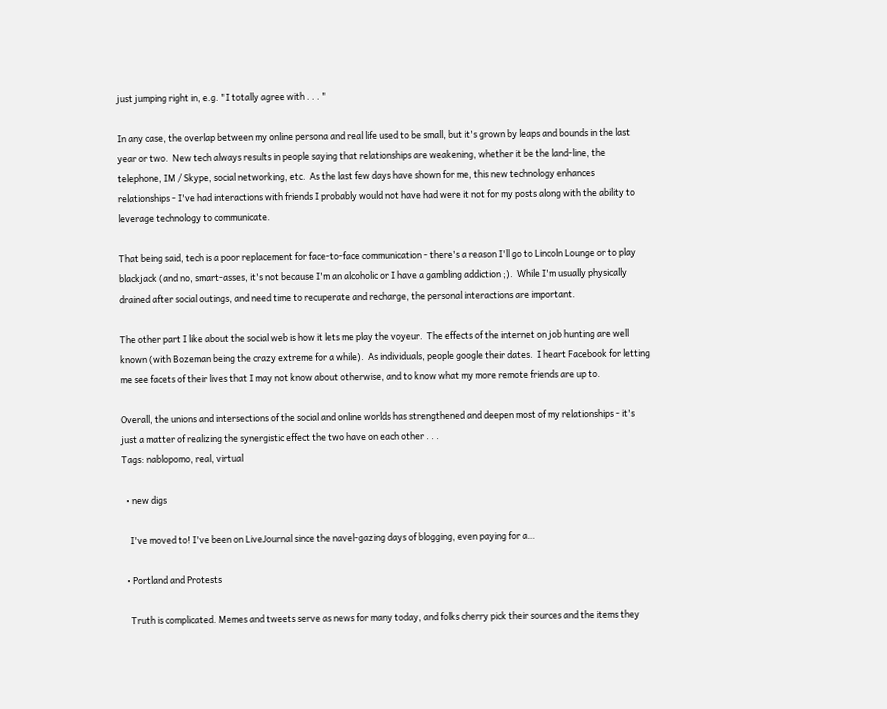just jumping right in, e.g. "I totally agree with . . . "

In any case, the overlap between my online persona and real life used to be small, but it's grown by leaps and bounds in the last year or two.  New tech always results in people saying that relationships are weakening, whether it be the land-line, the telephone, IM / Skype, social networking, etc.  As the last few days have shown for me, this new technology enhances relationships - I've had interactions with friends I probably would not have had were it not for my posts along with the ability to leverage technology to communicate.

That being said, tech is a poor replacement for face-to-face communication - there's a reason I'll go to Lincoln Lounge or to play blackjack (and no, smart-asses, it's not because I'm an alcoholic or I have a gambling addiction ;).  While I'm usually physically drained after social outings, and need time to recuperate and recharge, the personal interactions are important.

The other part I like about the social web is how it lets me play the voyeur.  The effects of the internet on job hunting are well known (with Bozeman being the crazy extreme for a while).  As individuals, people google their dates.  I heart Facebook for letting me see facets of their lives that I may not know about otherwise, and to know what my more remote friends are up to.

Overall, the unions and intersections of the social and online worlds has strengthened and deepen most of my relationships - it's just a matter of realizing the synergistic effect the two have on each other . . .
Tags: nablopomo, real, virtual

  • new digs

    I've moved to! I've been on LiveJournal since the navel-gazing days of blogging, even paying for a…

  • Portland and Protests

    Truth is complicated. Memes and tweets serve as news for many today, and folks cherry pick their sources and the items they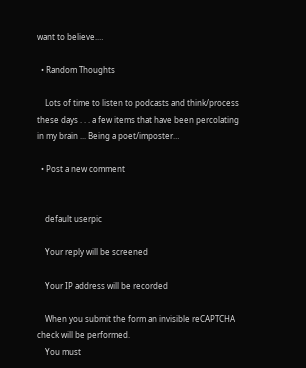want to believe.…

  • Random Thoughts

    Lots of time to listen to podcasts and think/process these days . . . a few items that have been percolating in my brain ... Being a poet/imposter…

  • Post a new comment


    default userpic

    Your reply will be screened

    Your IP address will be recorded

    When you submit the form an invisible reCAPTCHA check will be performed.
    You must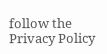follow the Privacy Policy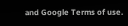and Google Terms of use.